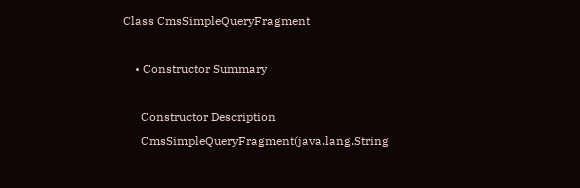Class CmsSimpleQueryFragment

    • Constructor Summary

      Constructor Description
      CmsSimpleQueryFragment(java.lang.String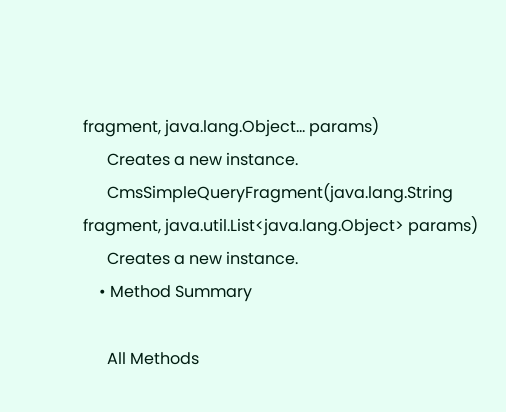fragment, java.lang.Object... params)
      Creates a new instance.
      CmsSimpleQueryFragment(java.lang.String fragment, java.util.List<java.lang.Object> params)
      Creates a new instance.
    • Method Summary

      All Methods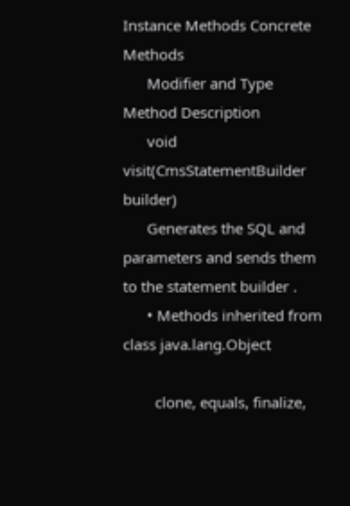Instance Methods Concrete Methods
      Modifier and Type Method Description
      void visit(CmsStatementBuilder builder)
      Generates the SQL and parameters and sends them to the statement builder .
      • Methods inherited from class java.lang.Object

        clone, equals, finalize,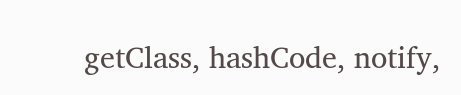getClass, hashCode, notify,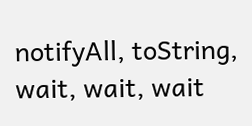notifyAll, toString, wait, wait, wait